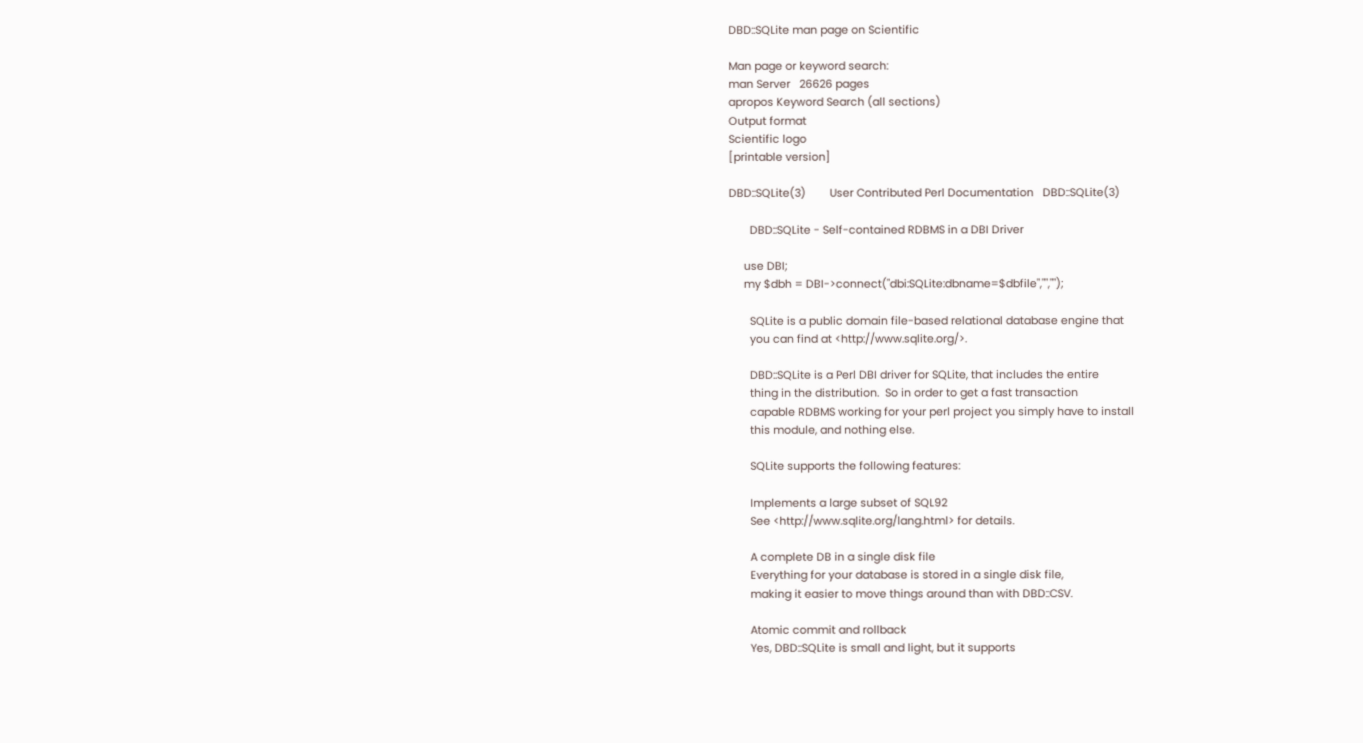DBD::SQLite man page on Scientific

Man page or keyword search:
man Server   26626 pages
apropos Keyword Search (all sections)
Output format
Scientific logo
[printable version]

DBD::SQLite(3)        User Contributed Perl Documentation   DBD::SQLite(3)

       DBD::SQLite - Self-contained RDBMS in a DBI Driver

     use DBI;
     my $dbh = DBI->connect("dbi:SQLite:dbname=$dbfile","","");

       SQLite is a public domain file-based relational database engine that
       you can find at <http://www.sqlite.org/>.

       DBD::SQLite is a Perl DBI driver for SQLite, that includes the entire
       thing in the distribution.  So in order to get a fast transaction
       capable RDBMS working for your perl project you simply have to install
       this module, and nothing else.

       SQLite supports the following features:

       Implements a large subset of SQL92
       See <http://www.sqlite.org/lang.html> for details.

       A complete DB in a single disk file
       Everything for your database is stored in a single disk file,
       making it easier to move things around than with DBD::CSV.

       Atomic commit and rollback
       Yes, DBD::SQLite is small and light, but it supports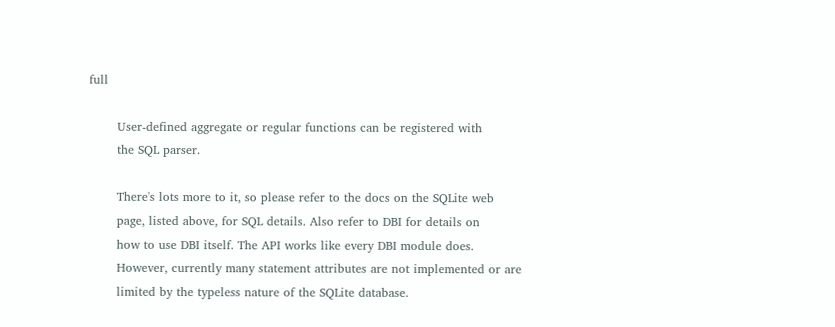full

       User-defined aggregate or regular functions can be registered with
       the SQL parser.

       There's lots more to it, so please refer to the docs on the SQLite web
       page, listed above, for SQL details. Also refer to DBI for details on
       how to use DBI itself. The API works like every DBI module does.
       However, currently many statement attributes are not implemented or are
       limited by the typeless nature of the SQLite database.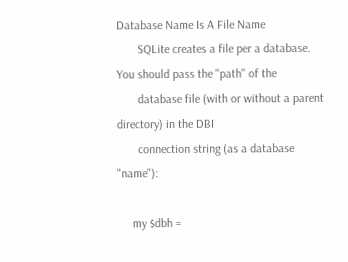Database Name Is A File Name
       SQLite creates a file per a database. You should pass the "path" of the
       database file (with or without a parent directory) in the DBI
       connection string (as a database "name"):

     my $dbh =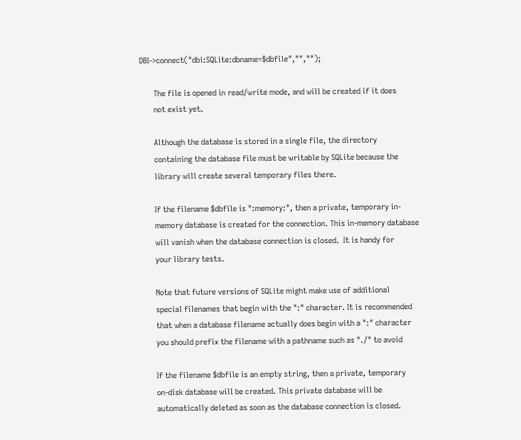DBI->connect("dbi:SQLite:dbname=$dbfile","","");

       The file is opened in read/write mode, and will be created if it does
       not exist yet.

       Although the database is stored in a single file, the directory
       containing the database file must be writable by SQLite because the
       library will create several temporary files there.

       If the filename $dbfile is ":memory:", then a private, temporary in-
       memory database is created for the connection. This in-memory database
       will vanish when the database connection is closed.  It is handy for
       your library tests.

       Note that future versions of SQLite might make use of additional
       special filenames that begin with the ":" character. It is recommended
       that when a database filename actually does begin with a ":" character
       you should prefix the filename with a pathname such as "./" to avoid

       If the filename $dbfile is an empty string, then a private, temporary
       on-disk database will be created. This private database will be
       automatically deleted as soon as the database connection is closed.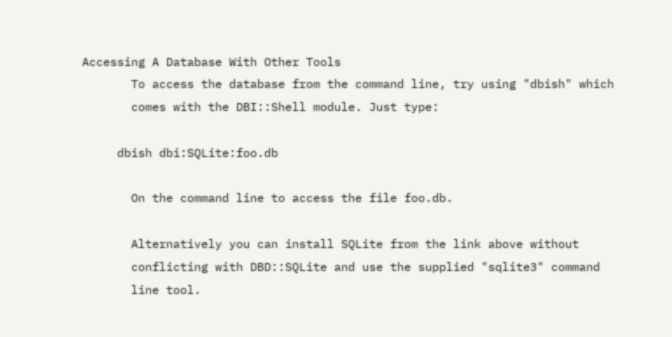Accessing A Database With Other Tools
       To access the database from the command line, try using "dbish" which
       comes with the DBI::Shell module. Just type:

     dbish dbi:SQLite:foo.db

       On the command line to access the file foo.db.

       Alternatively you can install SQLite from the link above without
       conflicting with DBD::SQLite and use the supplied "sqlite3" command
       line tool.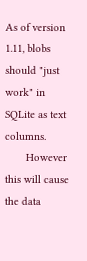As of version 1.11, blobs should "just work" in SQLite as text columns.
       However this will cause the data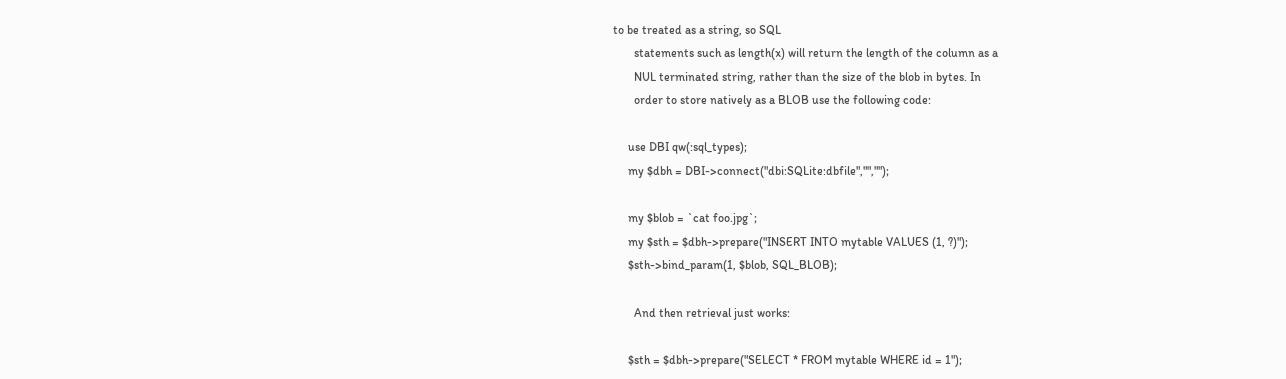to be treated as a string, so SQL
       statements such as length(x) will return the length of the column as a
       NUL terminated string, rather than the size of the blob in bytes. In
       order to store natively as a BLOB use the following code:

     use DBI qw(:sql_types);
     my $dbh = DBI->connect("dbi:SQLite:dbfile","","");

     my $blob = `cat foo.jpg`;
     my $sth = $dbh->prepare("INSERT INTO mytable VALUES (1, ?)");
     $sth->bind_param(1, $blob, SQL_BLOB);

       And then retrieval just works:

     $sth = $dbh->prepare("SELECT * FROM mytable WHERE id = 1");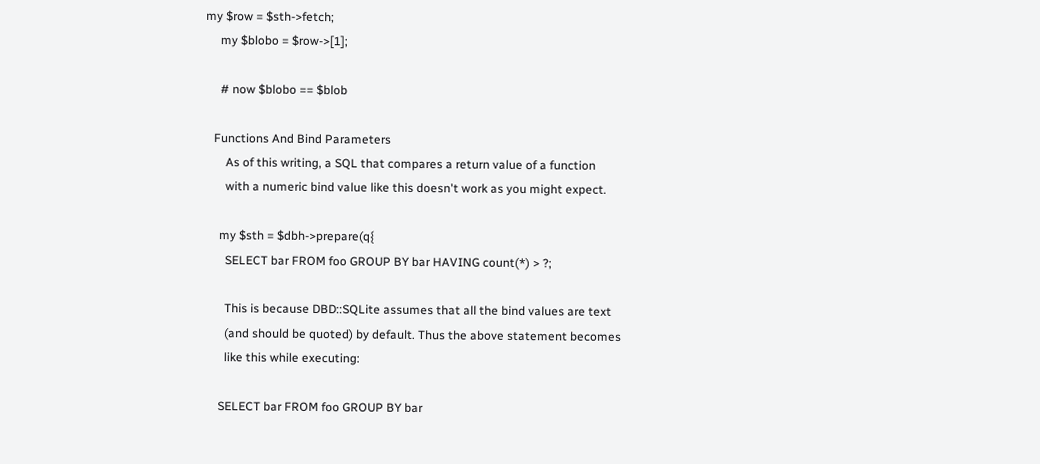my $row = $sth->fetch;
     my $blobo = $row->[1];

     # now $blobo == $blob

   Functions And Bind Parameters
       As of this writing, a SQL that compares a return value of a function
       with a numeric bind value like this doesn't work as you might expect.

     my $sth = $dbh->prepare(q{
       SELECT bar FROM foo GROUP BY bar HAVING count(*) > ?;

       This is because DBD::SQLite assumes that all the bind values are text
       (and should be quoted) by default. Thus the above statement becomes
       like this while executing:

     SELECT bar FROM foo GROUP BY bar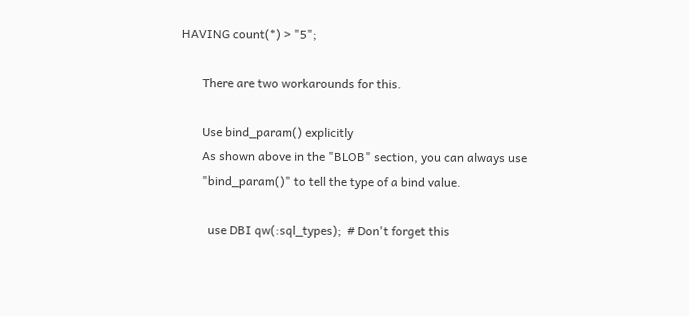HAVING count(*) > "5";

       There are two workarounds for this.

       Use bind_param() explicitly
       As shown above in the "BLOB" section, you can always use
       "bind_param()" to tell the type of a bind value.

         use DBI qw(:sql_types);  # Don't forget this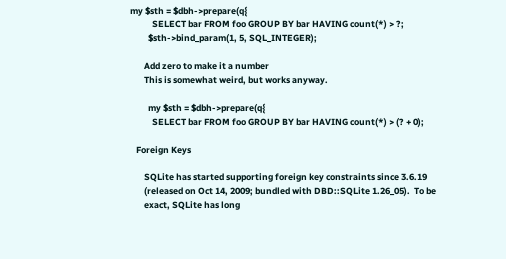my $sth = $dbh->prepare(q{
           SELECT bar FROM foo GROUP BY bar HAVING count(*) > ?;
         $sth->bind_param(1, 5, SQL_INTEGER);

       Add zero to make it a number
       This is somewhat weird, but works anyway.

         my $sth = $dbh->prepare(q{
           SELECT bar FROM foo GROUP BY bar HAVING count(*) > (? + 0);

   Foreign Keys

       SQLite has started supporting foreign key constraints since 3.6.19
       (released on Oct 14, 2009; bundled with DBD::SQLite 1.26_05).  To be
       exact, SQLite has long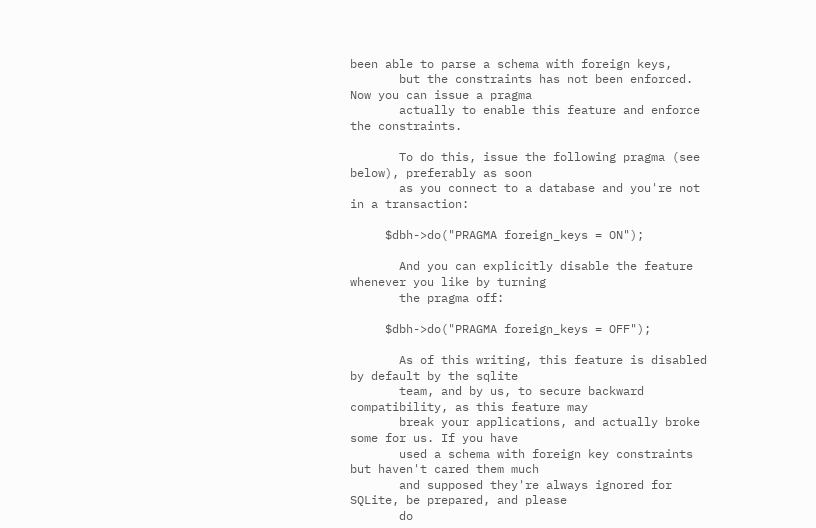been able to parse a schema with foreign keys,
       but the constraints has not been enforced. Now you can issue a pragma
       actually to enable this feature and enforce the constraints.

       To do this, issue the following pragma (see below), preferably as soon
       as you connect to a database and you're not in a transaction:

     $dbh->do("PRAGMA foreign_keys = ON");

       And you can explicitly disable the feature whenever you like by turning
       the pragma off:

     $dbh->do("PRAGMA foreign_keys = OFF");

       As of this writing, this feature is disabled by default by the sqlite
       team, and by us, to secure backward compatibility, as this feature may
       break your applications, and actually broke some for us. If you have
       used a schema with foreign key constraints but haven't cared them much
       and supposed they're always ignored for SQLite, be prepared, and please
       do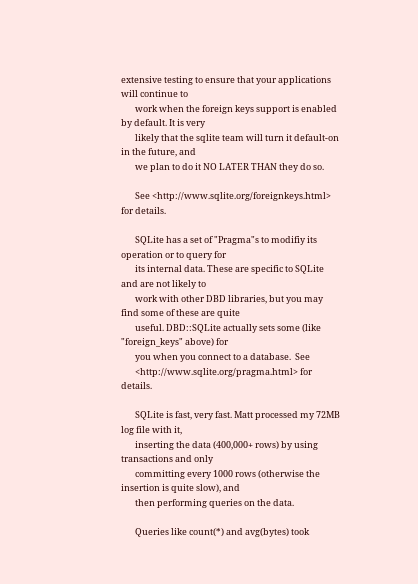extensive testing to ensure that your applications will continue to
       work when the foreign keys support is enabled by default. It is very
       likely that the sqlite team will turn it default-on in the future, and
       we plan to do it NO LATER THAN they do so.

       See <http://www.sqlite.org/foreignkeys.html> for details.

       SQLite has a set of "Pragma"s to modifiy its operation or to query for
       its internal data. These are specific to SQLite and are not likely to
       work with other DBD libraries, but you may find some of these are quite
       useful. DBD::SQLite actually sets some (like "foreign_keys" above) for
       you when you connect to a database.  See
       <http://www.sqlite.org/pragma.html> for details.

       SQLite is fast, very fast. Matt processed my 72MB log file with it,
       inserting the data (400,000+ rows) by using transactions and only
       committing every 1000 rows (otherwise the insertion is quite slow), and
       then performing queries on the data.

       Queries like count(*) and avg(bytes) took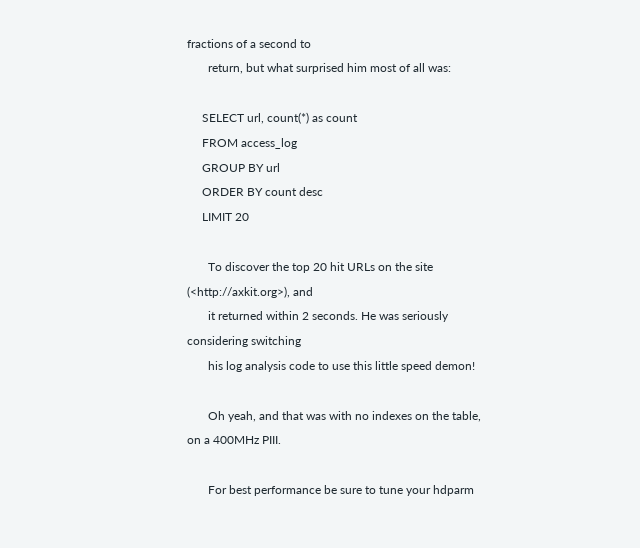fractions of a second to
       return, but what surprised him most of all was:

     SELECT url, count(*) as count
     FROM access_log
     GROUP BY url
     ORDER BY count desc
     LIMIT 20

       To discover the top 20 hit URLs on the site (<http://axkit.org>), and
       it returned within 2 seconds. He was seriously considering switching
       his log analysis code to use this little speed demon!

       Oh yeah, and that was with no indexes on the table, on a 400MHz PIII.

       For best performance be sure to tune your hdparm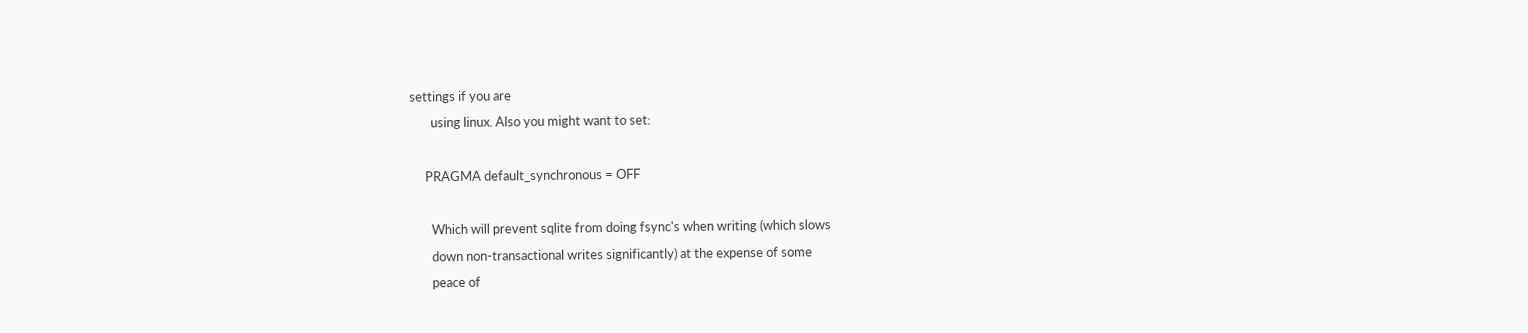settings if you are
       using linux. Also you might want to set:

     PRAGMA default_synchronous = OFF

       Which will prevent sqlite from doing fsync's when writing (which slows
       down non-transactional writes significantly) at the expense of some
       peace of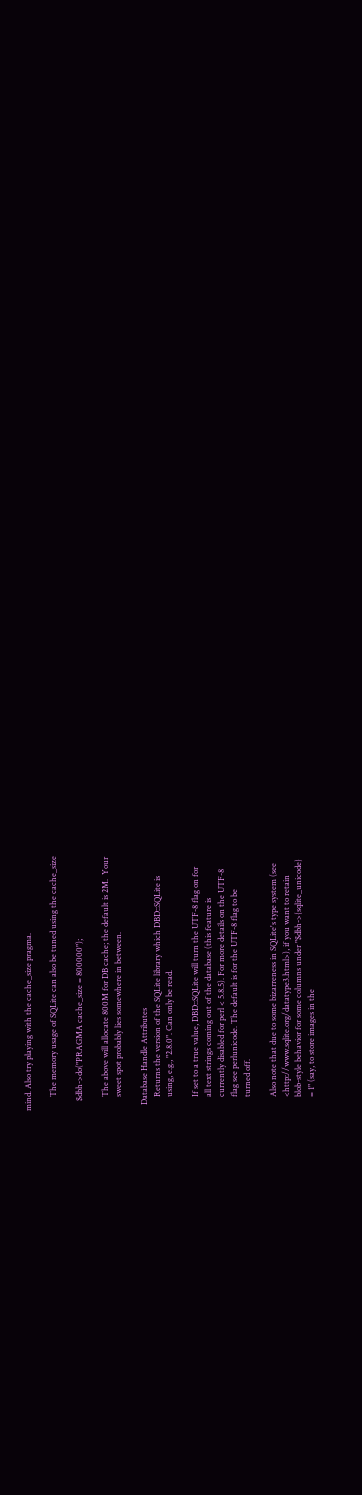mind. Also try playing with the cache_size pragma.

       The memory usage of SQLite can also be tuned using the cache_size

     $dbh->do("PRAGMA cache_size = 800000");

       The above will allocate 800M for DB cache; the default is 2M.  Your
       sweet spot probably lies somewhere in between.

   Database Handle Attributes
       Returns the version of the SQLite library which DBD::SQLite is
       using, e.g., "2.8.0". Can only be read.

       If set to a true value, DBD::SQLite will turn the UTF-8 flag on for
       all text strings coming out of the database (this feature is
       currently disabled for perl < 5.8.5). For more details on the UTF-8
       flag see perlunicode. The default is for the UTF-8 flag to be
       turned off.

       Also note that due to some bizarreness in SQLite's type system (see
       <http://www.sqlite.org/datatype3.html>), if you want to retain
       blob-style behavior for some columns under "$dbh->{sqlite_unicode}
       = 1" (say, to store images in the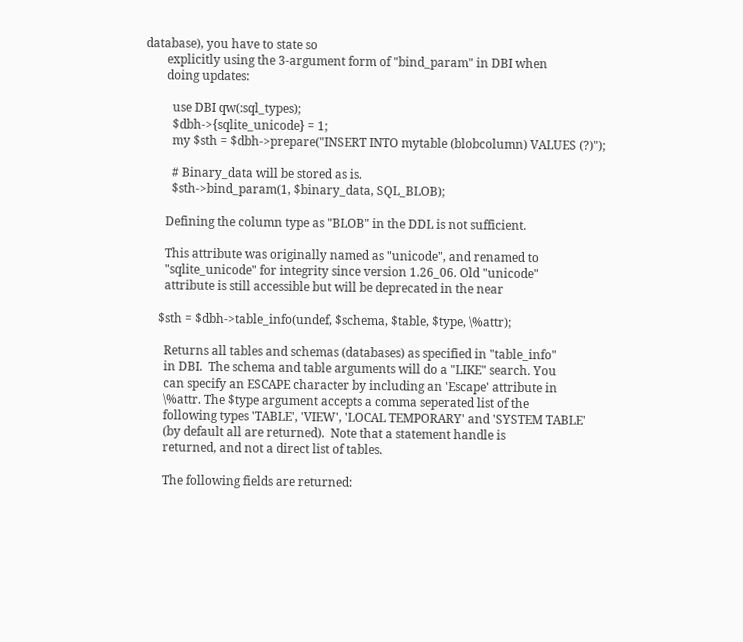database), you have to state so
       explicitly using the 3-argument form of "bind_param" in DBI when
       doing updates:

         use DBI qw(:sql_types);
         $dbh->{sqlite_unicode} = 1;
         my $sth = $dbh->prepare("INSERT INTO mytable (blobcolumn) VALUES (?)");

         # Binary_data will be stored as is.
         $sth->bind_param(1, $binary_data, SQL_BLOB);

       Defining the column type as "BLOB" in the DDL is not sufficient.

       This attribute was originally named as "unicode", and renamed to
       "sqlite_unicode" for integrity since version 1.26_06. Old "unicode"
       attribute is still accessible but will be deprecated in the near

     $sth = $dbh->table_info(undef, $schema, $table, $type, \%attr);

       Returns all tables and schemas (databases) as specified in "table_info"
       in DBI.  The schema and table arguments will do a "LIKE" search. You
       can specify an ESCAPE character by including an 'Escape' attribute in
       \%attr. The $type argument accepts a comma seperated list of the
       following types 'TABLE', 'VIEW', 'LOCAL TEMPORARY' and 'SYSTEM TABLE'
       (by default all are returned).  Note that a statement handle is
       returned, and not a direct list of tables.

       The following fields are returned: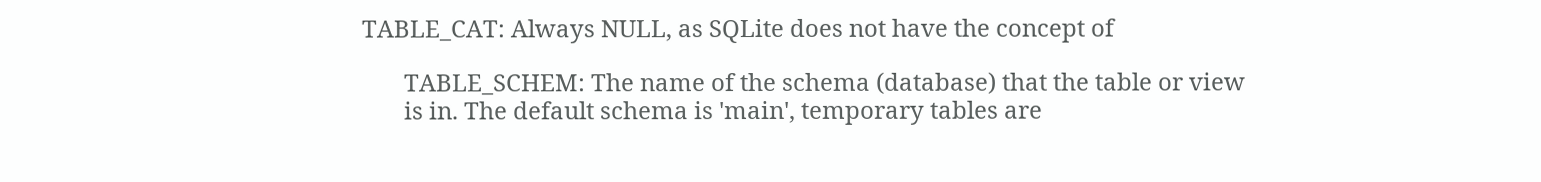TABLE_CAT: Always NULL, as SQLite does not have the concept of

       TABLE_SCHEM: The name of the schema (database) that the table or view
       is in. The default schema is 'main', temporary tables are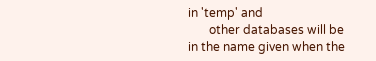in 'temp' and
       other databases will be in the name given when the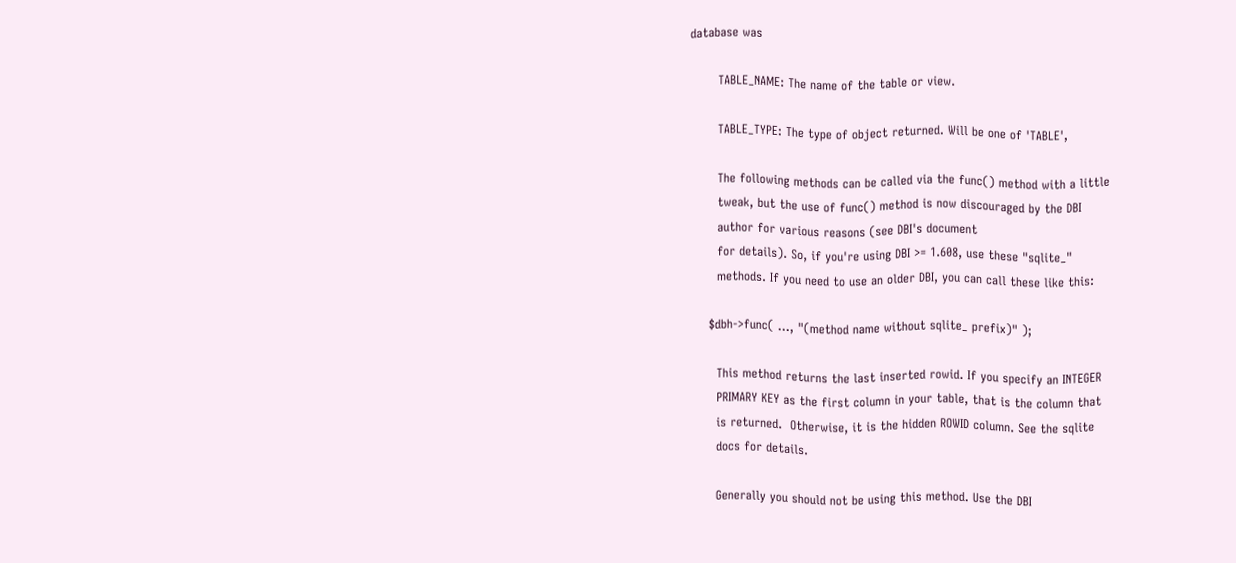database was

       TABLE_NAME: The name of the table or view.

       TABLE_TYPE: The type of object returned. Will be one of 'TABLE',

       The following methods can be called via the func() method with a little
       tweak, but the use of func() method is now discouraged by the DBI
       author for various reasons (see DBI's document
       for details). So, if you're using DBI >= 1.608, use these "sqlite_"
       methods. If you need to use an older DBI, you can call these like this:

     $dbh->func( ..., "(method name without sqlite_ prefix)" );

       This method returns the last inserted rowid. If you specify an INTEGER
       PRIMARY KEY as the first column in your table, that is the column that
       is returned.  Otherwise, it is the hidden ROWID column. See the sqlite
       docs for details.

       Generally you should not be using this method. Use the DBI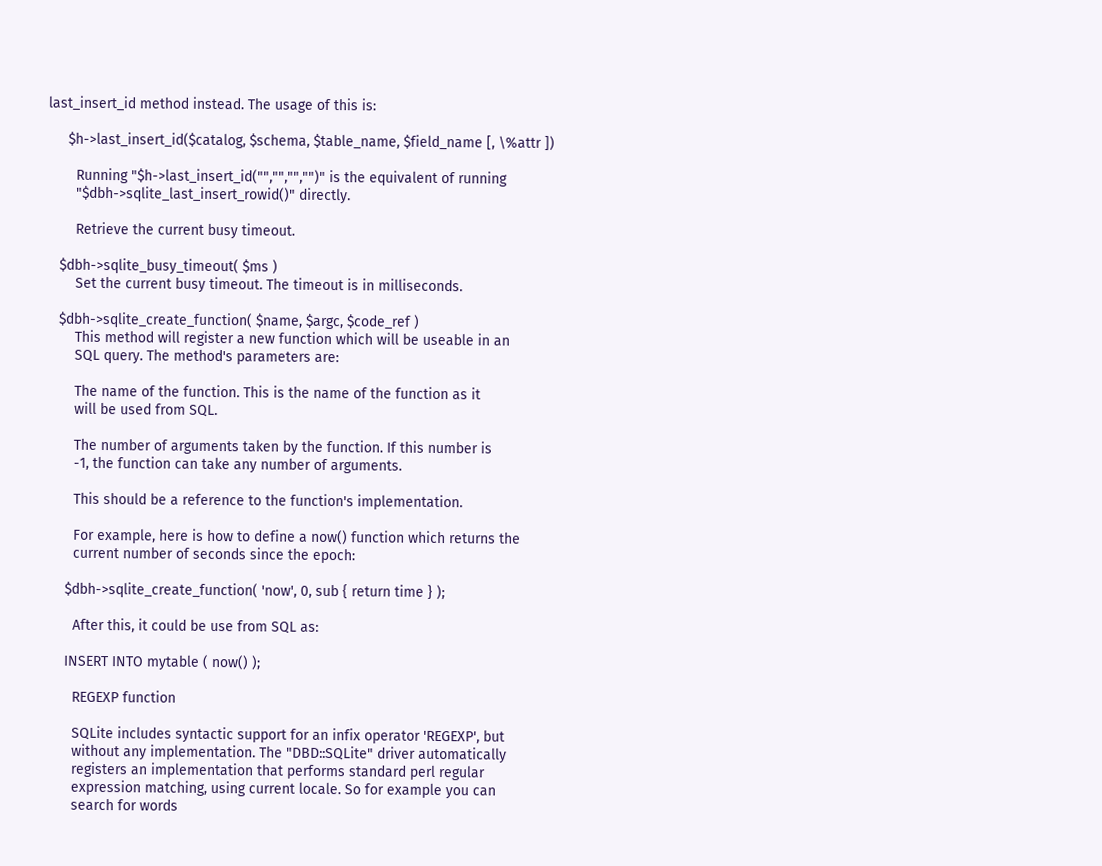last_insert_id method instead. The usage of this is:

     $h->last_insert_id($catalog, $schema, $table_name, $field_name [, \%attr ])

       Running "$h->last_insert_id("","","","")" is the equivalent of running
       "$dbh->sqlite_last_insert_rowid()" directly.

       Retrieve the current busy timeout.

   $dbh->sqlite_busy_timeout( $ms )
       Set the current busy timeout. The timeout is in milliseconds.

   $dbh->sqlite_create_function( $name, $argc, $code_ref )
       This method will register a new function which will be useable in an
       SQL query. The method's parameters are:

       The name of the function. This is the name of the function as it
       will be used from SQL.

       The number of arguments taken by the function. If this number is
       -1, the function can take any number of arguments.

       This should be a reference to the function's implementation.

       For example, here is how to define a now() function which returns the
       current number of seconds since the epoch:

     $dbh->sqlite_create_function( 'now', 0, sub { return time } );

       After this, it could be use from SQL as:

     INSERT INTO mytable ( now() );

       REGEXP function

       SQLite includes syntactic support for an infix operator 'REGEXP', but
       without any implementation. The "DBD::SQLite" driver automatically
       registers an implementation that performs standard perl regular
       expression matching, using current locale. So for example you can
       search for words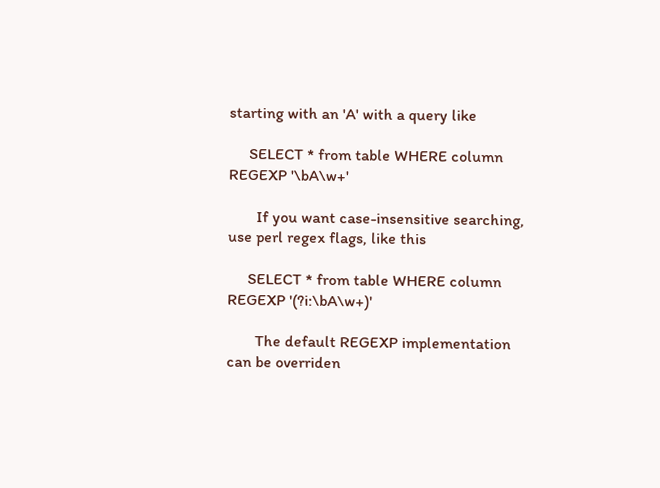starting with an 'A' with a query like

     SELECT * from table WHERE column REGEXP '\bA\w+'

       If you want case-insensitive searching, use perl regex flags, like this

     SELECT * from table WHERE column REGEXP '(?i:\bA\w+)'

       The default REGEXP implementation can be overriden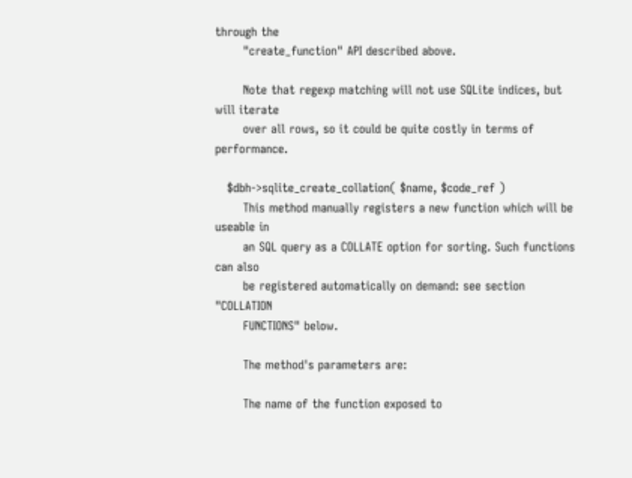through the
       "create_function" API described above.

       Note that regexp matching will not use SQLite indices, but will iterate
       over all rows, so it could be quite costly in terms of performance.

   $dbh->sqlite_create_collation( $name, $code_ref )
       This method manually registers a new function which will be useable in
       an SQL query as a COLLATE option for sorting. Such functions can also
       be registered automatically on demand: see section "COLLATION
       FUNCTIONS" below.

       The method's parameters are:

       The name of the function exposed to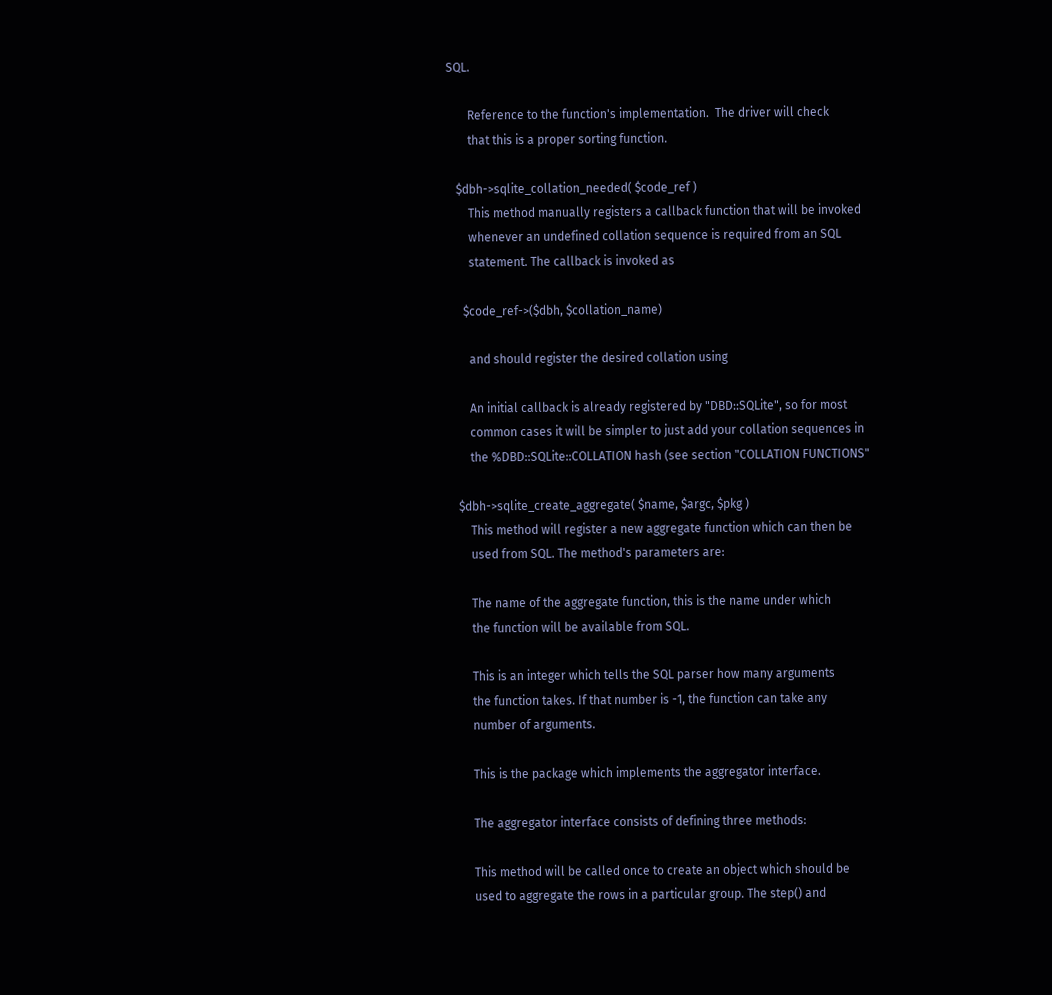SQL.

       Reference to the function's implementation.  The driver will check
       that this is a proper sorting function.

   $dbh->sqlite_collation_needed( $code_ref )
       This method manually registers a callback function that will be invoked
       whenever an undefined collation sequence is required from an SQL
       statement. The callback is invoked as

     $code_ref->($dbh, $collation_name)

       and should register the desired collation using

       An initial callback is already registered by "DBD::SQLite", so for most
       common cases it will be simpler to just add your collation sequences in
       the %DBD::SQLite::COLLATION hash (see section "COLLATION FUNCTIONS"

   $dbh->sqlite_create_aggregate( $name, $argc, $pkg )
       This method will register a new aggregate function which can then be
       used from SQL. The method's parameters are:

       The name of the aggregate function, this is the name under which
       the function will be available from SQL.

       This is an integer which tells the SQL parser how many arguments
       the function takes. If that number is -1, the function can take any
       number of arguments.

       This is the package which implements the aggregator interface.

       The aggregator interface consists of defining three methods:

       This method will be called once to create an object which should be
       used to aggregate the rows in a particular group. The step() and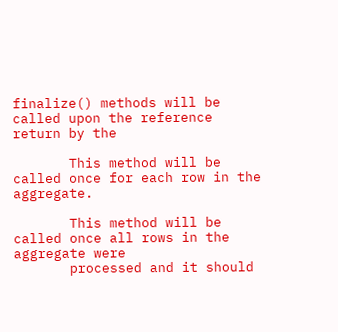finalize() methods will be called upon the reference return by the

       This method will be called once for each row in the aggregate.

       This method will be called once all rows in the aggregate were
       processed and it should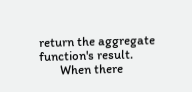return the aggregate function's result.
       When there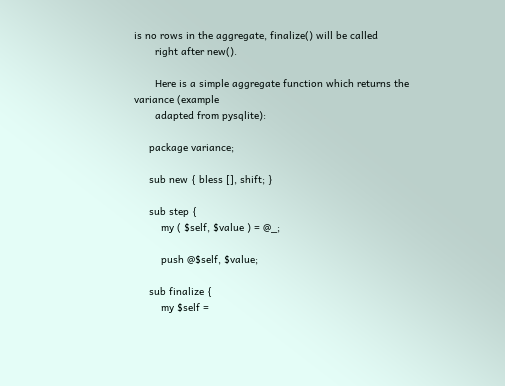is no rows in the aggregate, finalize() will be called
       right after new().

       Here is a simple aggregate function which returns the variance (example
       adapted from pysqlite):

     package variance;

     sub new { bless [], shift; }

     sub step {
         my ( $self, $value ) = @_;

         push @$self, $value;

     sub finalize {
         my $self =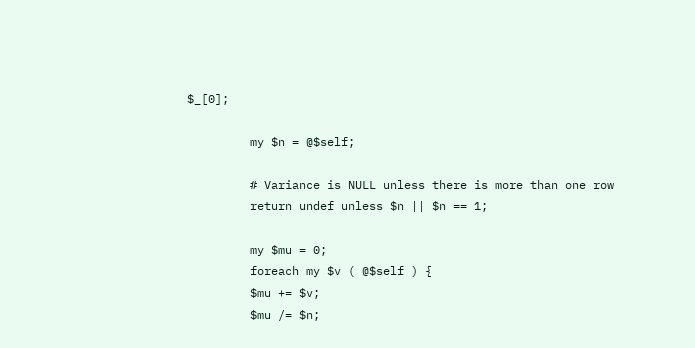$_[0];

         my $n = @$self;

         # Variance is NULL unless there is more than one row
         return undef unless $n || $n == 1;

         my $mu = 0;
         foreach my $v ( @$self ) {
         $mu += $v;
         $mu /= $n;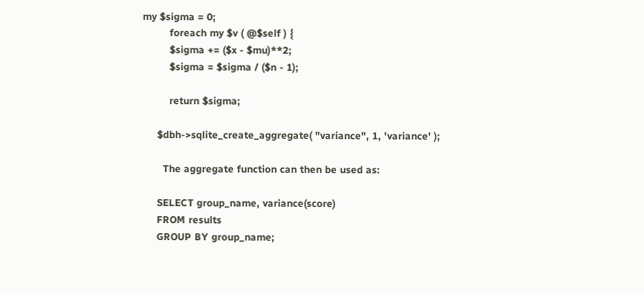my $sigma = 0;
         foreach my $v ( @$self ) {
         $sigma += ($x - $mu)**2;
         $sigma = $sigma / ($n - 1);

         return $sigma;

     $dbh->sqlite_create_aggregate( "variance", 1, 'variance' );

       The aggregate function can then be used as:

     SELECT group_name, variance(score)
     FROM results
     GROUP BY group_name;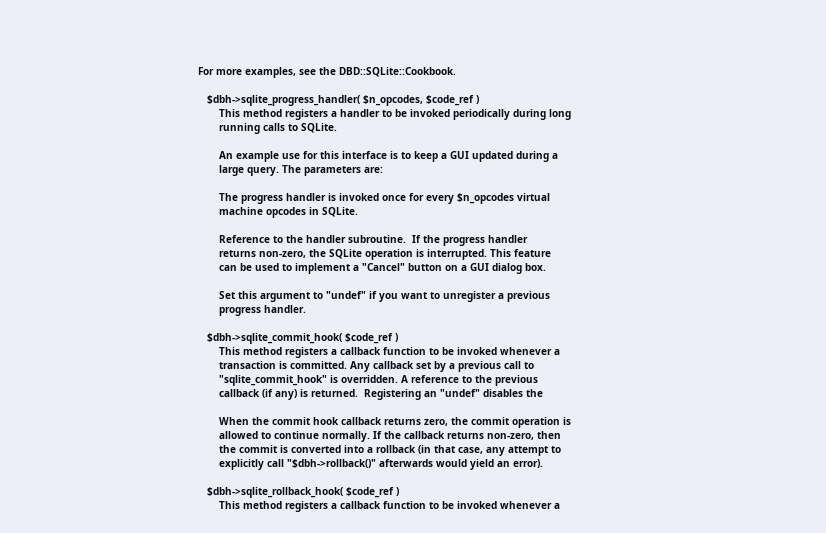For more examples, see the DBD::SQLite::Cookbook.

   $dbh->sqlite_progress_handler( $n_opcodes, $code_ref )
       This method registers a handler to be invoked periodically during long
       running calls to SQLite.

       An example use for this interface is to keep a GUI updated during a
       large query. The parameters are:

       The progress handler is invoked once for every $n_opcodes virtual
       machine opcodes in SQLite.

       Reference to the handler subroutine.  If the progress handler
       returns non-zero, the SQLite operation is interrupted. This feature
       can be used to implement a "Cancel" button on a GUI dialog box.

       Set this argument to "undef" if you want to unregister a previous
       progress handler.

   $dbh->sqlite_commit_hook( $code_ref )
       This method registers a callback function to be invoked whenever a
       transaction is committed. Any callback set by a previous call to
       "sqlite_commit_hook" is overridden. A reference to the previous
       callback (if any) is returned.  Registering an "undef" disables the

       When the commit hook callback returns zero, the commit operation is
       allowed to continue normally. If the callback returns non-zero, then
       the commit is converted into a rollback (in that case, any attempt to
       explicitly call "$dbh->rollback()" afterwards would yield an error).

   $dbh->sqlite_rollback_hook( $code_ref )
       This method registers a callback function to be invoked whenever a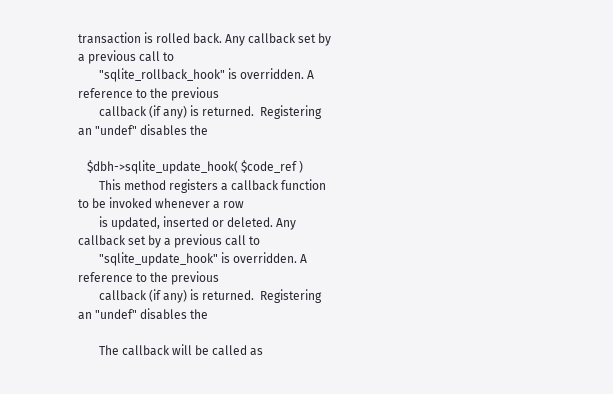transaction is rolled back. Any callback set by a previous call to
       "sqlite_rollback_hook" is overridden. A reference to the previous
       callback (if any) is returned.  Registering an "undef" disables the

   $dbh->sqlite_update_hook( $code_ref )
       This method registers a callback function to be invoked whenever a row
       is updated, inserted or deleted. Any callback set by a previous call to
       "sqlite_update_hook" is overridden. A reference to the previous
       callback (if any) is returned.  Registering an "undef" disables the

       The callback will be called as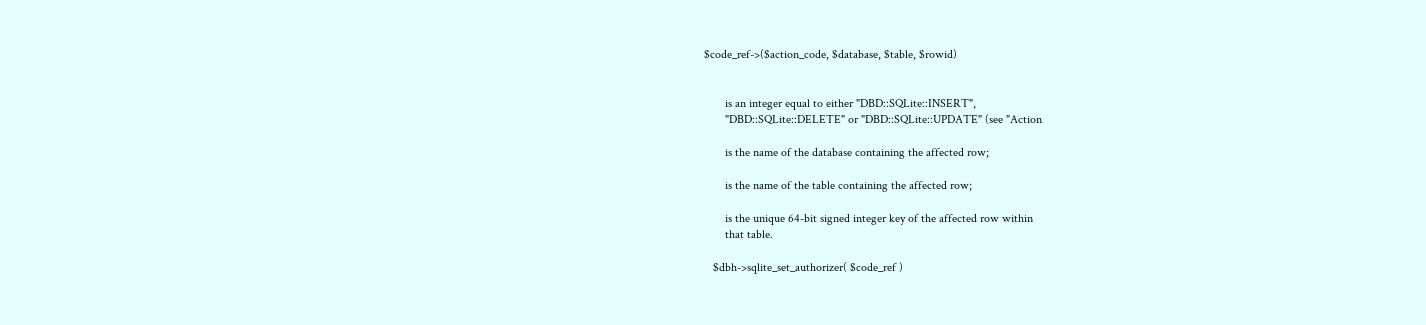$code_ref->($action_code, $database, $table, $rowid)


       is an integer equal to either "DBD::SQLite::INSERT",
       "DBD::SQLite::DELETE" or "DBD::SQLite::UPDATE" (see "Action

       is the name of the database containing the affected row;

       is the name of the table containing the affected row;

       is the unique 64-bit signed integer key of the affected row within
       that table.

   $dbh->sqlite_set_authorizer( $code_ref )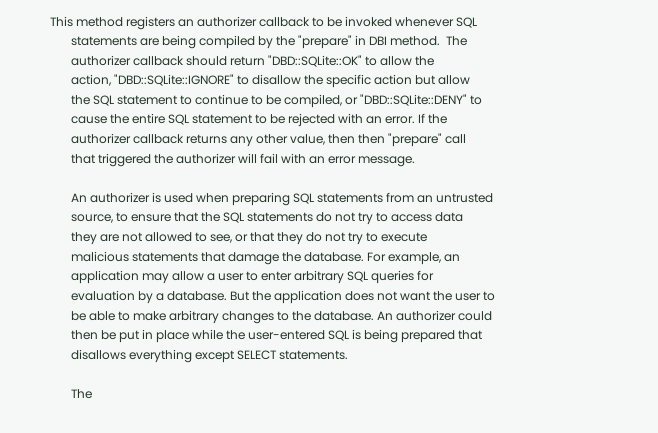This method registers an authorizer callback to be invoked whenever SQL
       statements are being compiled by the "prepare" in DBI method.  The
       authorizer callback should return "DBD::SQLite::OK" to allow the
       action, "DBD::SQLite::IGNORE" to disallow the specific action but allow
       the SQL statement to continue to be compiled, or "DBD::SQLite::DENY" to
       cause the entire SQL statement to be rejected with an error. If the
       authorizer callback returns any other value, then then "prepare" call
       that triggered the authorizer will fail with an error message.

       An authorizer is used when preparing SQL statements from an untrusted
       source, to ensure that the SQL statements do not try to access data
       they are not allowed to see, or that they do not try to execute
       malicious statements that damage the database. For example, an
       application may allow a user to enter arbitrary SQL queries for
       evaluation by a database. But the application does not want the user to
       be able to make arbitrary changes to the database. An authorizer could
       then be put in place while the user-entered SQL is being prepared that
       disallows everything except SELECT statements.

       The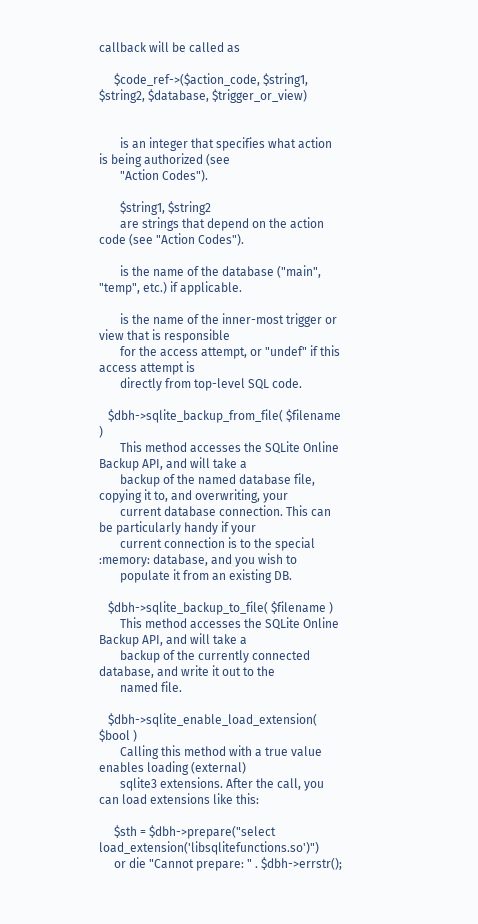callback will be called as

     $code_ref->($action_code, $string1, $string2, $database, $trigger_or_view)


       is an integer that specifies what action is being authorized (see
       "Action Codes").

       $string1, $string2
       are strings that depend on the action code (see "Action Codes").

       is the name of the database ("main", "temp", etc.) if applicable.

       is the name of the inner-most trigger or view that is responsible
       for the access attempt, or "undef" if this access attempt is
       directly from top-level SQL code.

   $dbh->sqlite_backup_from_file( $filename )
       This method accesses the SQLite Online Backup API, and will take a
       backup of the named database file, copying it to, and overwriting, your
       current database connection. This can be particularly handy if your
       current connection is to the special :memory: database, and you wish to
       populate it from an existing DB.

   $dbh->sqlite_backup_to_file( $filename )
       This method accesses the SQLite Online Backup API, and will take a
       backup of the currently connected database, and write it out to the
       named file.

   $dbh->sqlite_enable_load_extension( $bool )
       Calling this method with a true value enables loading (external)
       sqlite3 extensions. After the call, you can load extensions like this:

     $sth = $dbh->prepare("select load_extension('libsqlitefunctions.so')")
     or die "Cannot prepare: " . $dbh->errstr();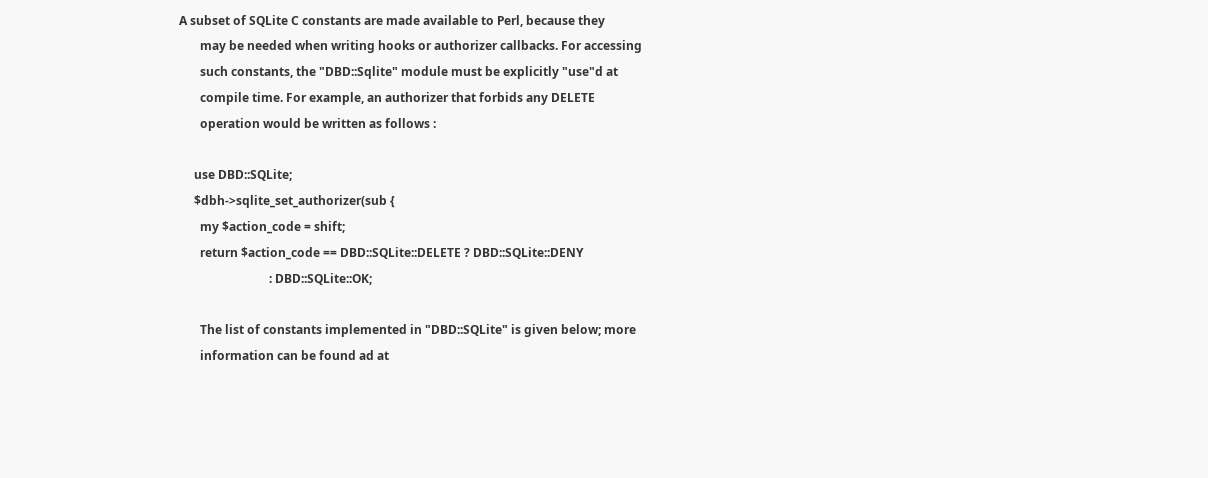A subset of SQLite C constants are made available to Perl, because they
       may be needed when writing hooks or authorizer callbacks. For accessing
       such constants, the "DBD::Sqlite" module must be explicitly "use"d at
       compile time. For example, an authorizer that forbids any DELETE
       operation would be written as follows :

     use DBD::SQLite;
     $dbh->sqlite_set_authorizer(sub {
       my $action_code = shift;
       return $action_code == DBD::SQLite::DELETE ? DBD::SQLite::DENY
                              : DBD::SQLite::OK;

       The list of constants implemented in "DBD::SQLite" is given below; more
       information can be found ad at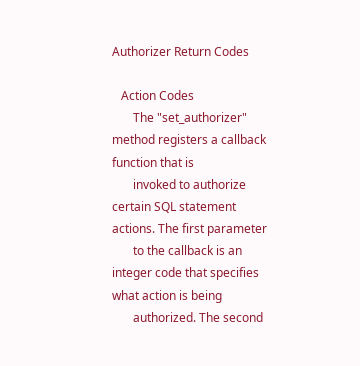Authorizer Return Codes

   Action Codes
       The "set_authorizer" method registers a callback function that is
       invoked to authorize certain SQL statement actions. The first parameter
       to the callback is an integer code that specifies what action is being
       authorized. The second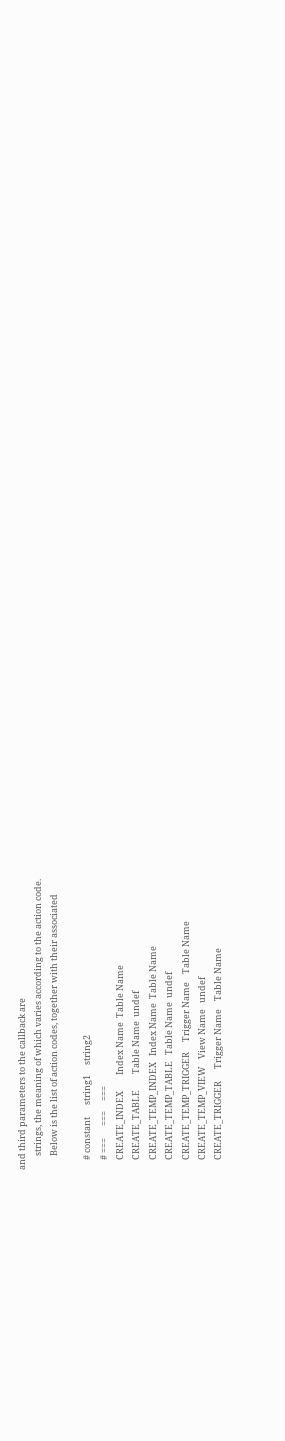and third parameters to the callback are
       strings, the meaning of which varies according to the action code.
       Below is the list of action codes, together with their associated

     # constant      string1     string2
     # ===      ===     ===
     CREATE_INDEX        Index Name  Table Name
     CREATE_TABLE        Table Name  undef
     CREATE_TEMP_INDEX   Index Name  Table Name
     CREATE_TEMP_TABLE   Table Name  undef
     CREATE_TEMP_TRIGGER     Trigger Name    Table Name
     CREATE_TEMP_VIEW    View Name   undef
     CREATE_TRIGGER      Trigger Name    Table Name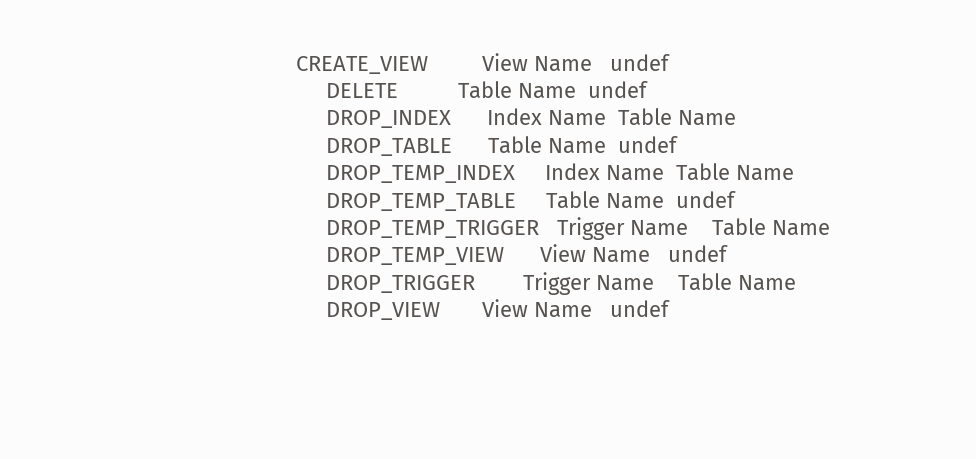CREATE_VIEW         View Name   undef
     DELETE          Table Name  undef
     DROP_INDEX      Index Name  Table Name
     DROP_TABLE      Table Name  undef
     DROP_TEMP_INDEX     Index Name  Table Name
     DROP_TEMP_TABLE     Table Name  undef
     DROP_TEMP_TRIGGER   Trigger Name    Table Name
     DROP_TEMP_VIEW      View Name   undef
     DROP_TRIGGER        Trigger Name    Table Name
     DROP_VIEW       View Name   undef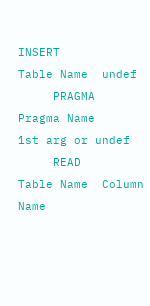INSERT          Table Name  undef
     PRAGMA          Pragma Name     1st arg or undef
     READ            Table Name  Column Name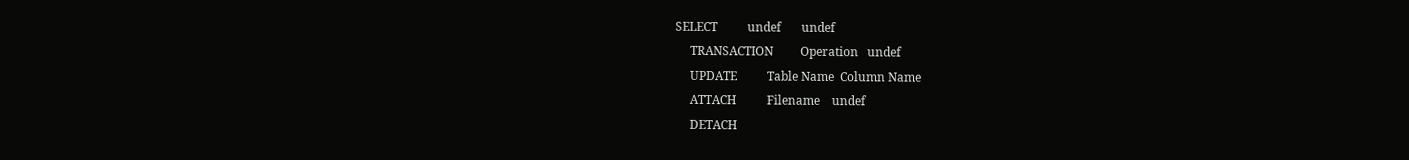SELECT          undef       undef
     TRANSACTION         Operation   undef
     UPDATE          Table Name  Column Name
     ATTACH          Filename    undef
     DETACH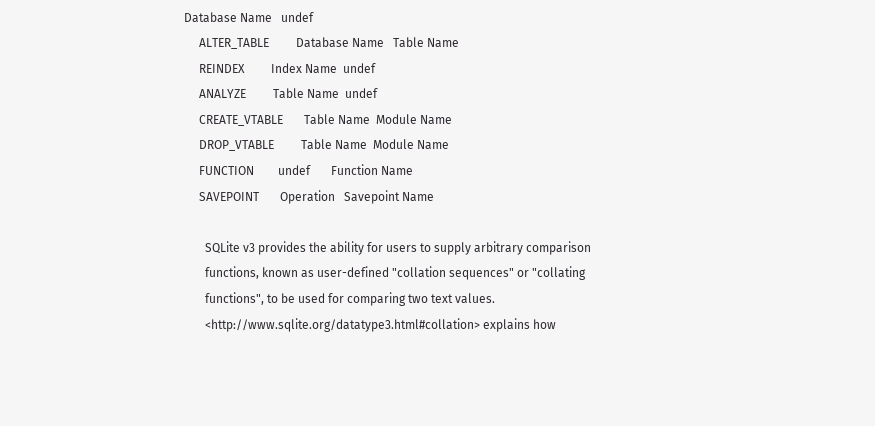Database Name   undef
     ALTER_TABLE         Database Name   Table Name
     REINDEX         Index Name  undef
     ANALYZE         Table Name  undef
     CREATE_VTABLE       Table Name  Module Name
     DROP_VTABLE         Table Name  Module Name
     FUNCTION        undef       Function Name
     SAVEPOINT       Operation   Savepoint Name

       SQLite v3 provides the ability for users to supply arbitrary comparison
       functions, known as user-defined "collation sequences" or "collating
       functions", to be used for comparing two text values.
       <http://www.sqlite.org/datatype3.html#collation> explains how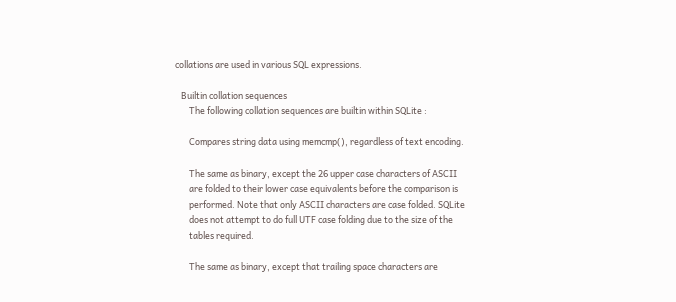collations are used in various SQL expressions.

   Builtin collation sequences
       The following collation sequences are builtin within SQLite :

       Compares string data using memcmp(), regardless of text encoding.

       The same as binary, except the 26 upper case characters of ASCII
       are folded to their lower case equivalents before the comparison is
       performed. Note that only ASCII characters are case folded. SQLite
       does not attempt to do full UTF case folding due to the size of the
       tables required.

       The same as binary, except that trailing space characters are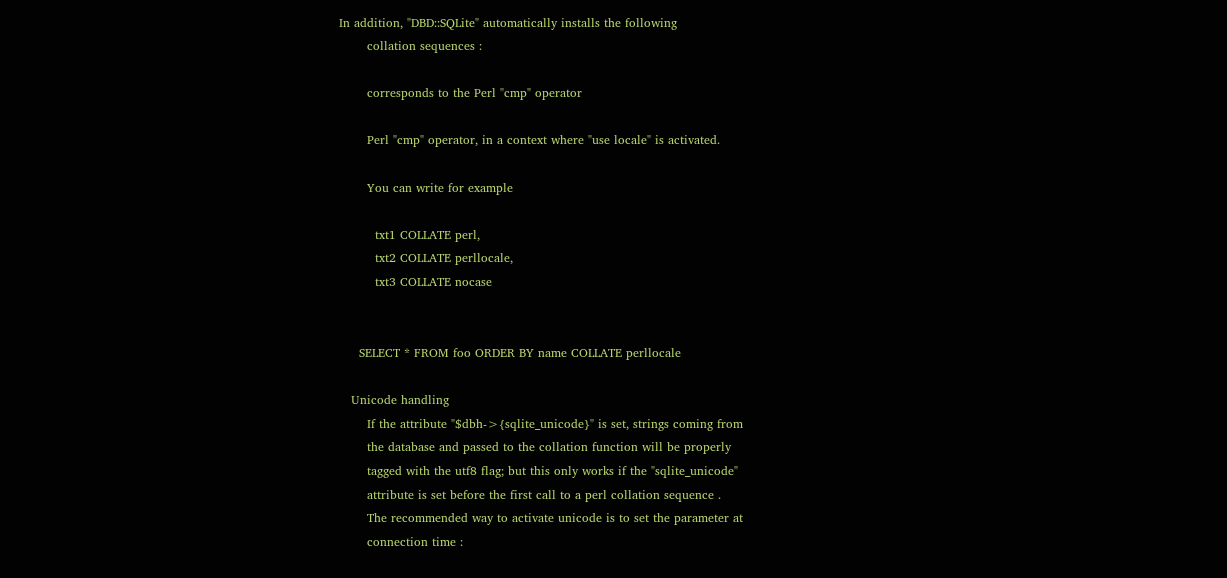In addition, "DBD::SQLite" automatically installs the following
       collation sequences :

       corresponds to the Perl "cmp" operator

       Perl "cmp" operator, in a context where "use locale" is activated.

       You can write for example

         txt1 COLLATE perl,
         txt2 COLLATE perllocale,
         txt3 COLLATE nocase


     SELECT * FROM foo ORDER BY name COLLATE perllocale

   Unicode handling
       If the attribute "$dbh->{sqlite_unicode}" is set, strings coming from
       the database and passed to the collation function will be properly
       tagged with the utf8 flag; but this only works if the "sqlite_unicode"
       attribute is set before the first call to a perl collation sequence .
       The recommended way to activate unicode is to set the parameter at
       connection time :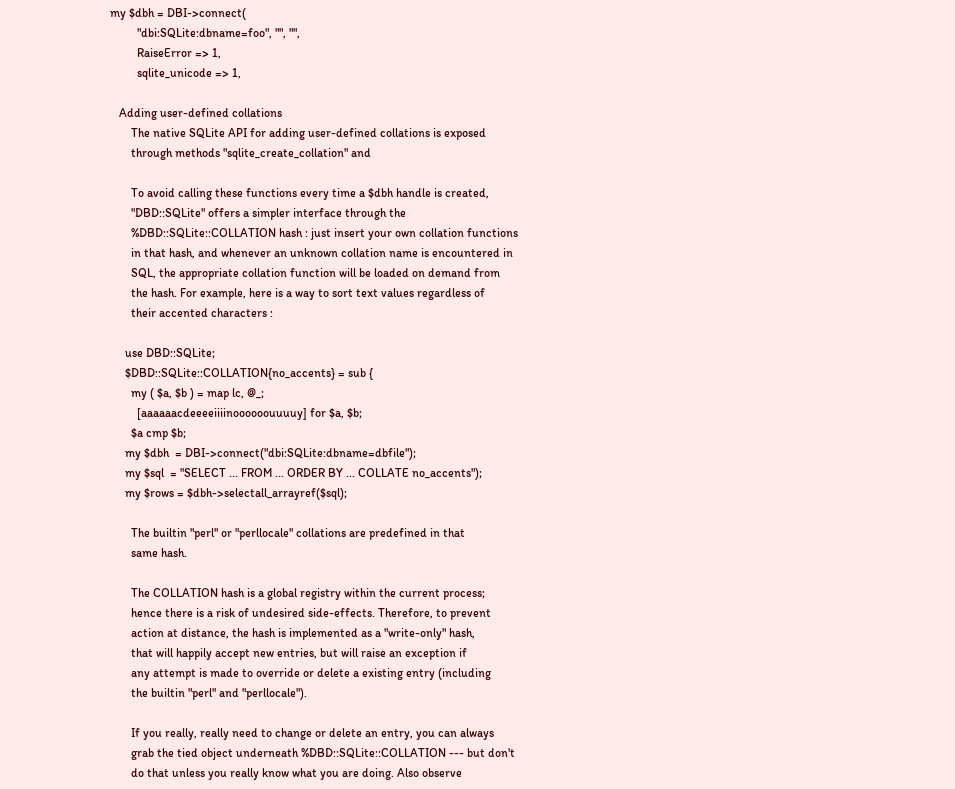my $dbh = DBI->connect(
         "dbi:SQLite:dbname=foo", "", "",
         RaiseError => 1,
         sqlite_unicode => 1,

   Adding user-defined collations
       The native SQLite API for adding user-defined collations is exposed
       through methods "sqlite_create_collation" and

       To avoid calling these functions every time a $dbh handle is created,
       "DBD::SQLite" offers a simpler interface through the
       %DBD::SQLite::COLLATION hash : just insert your own collation functions
       in that hash, and whenever an unknown collation name is encountered in
       SQL, the appropriate collation function will be loaded on demand from
       the hash. For example, here is a way to sort text values regardless of
       their accented characters :

     use DBD::SQLite;
     $DBD::SQLite::COLLATION{no_accents} = sub {
       my ( $a, $b ) = map lc, @_;
         [aaaaaacdeeeeiiiinoooooouuuuy] for $a, $b;
       $a cmp $b;
     my $dbh  = DBI->connect("dbi:SQLite:dbname=dbfile");
     my $sql  = "SELECT ... FROM ... ORDER BY ... COLLATE no_accents");
     my $rows = $dbh->selectall_arrayref($sql);

       The builtin "perl" or "perllocale" collations are predefined in that
       same hash.

       The COLLATION hash is a global registry within the current process;
       hence there is a risk of undesired side-effects. Therefore, to prevent
       action at distance, the hash is implemented as a "write-only" hash,
       that will happily accept new entries, but will raise an exception if
       any attempt is made to override or delete a existing entry (including
       the builtin "perl" and "perllocale").

       If you really, really need to change or delete an entry, you can always
       grab the tied object underneath %DBD::SQLite::COLLATION --- but don't
       do that unless you really know what you are doing. Also observe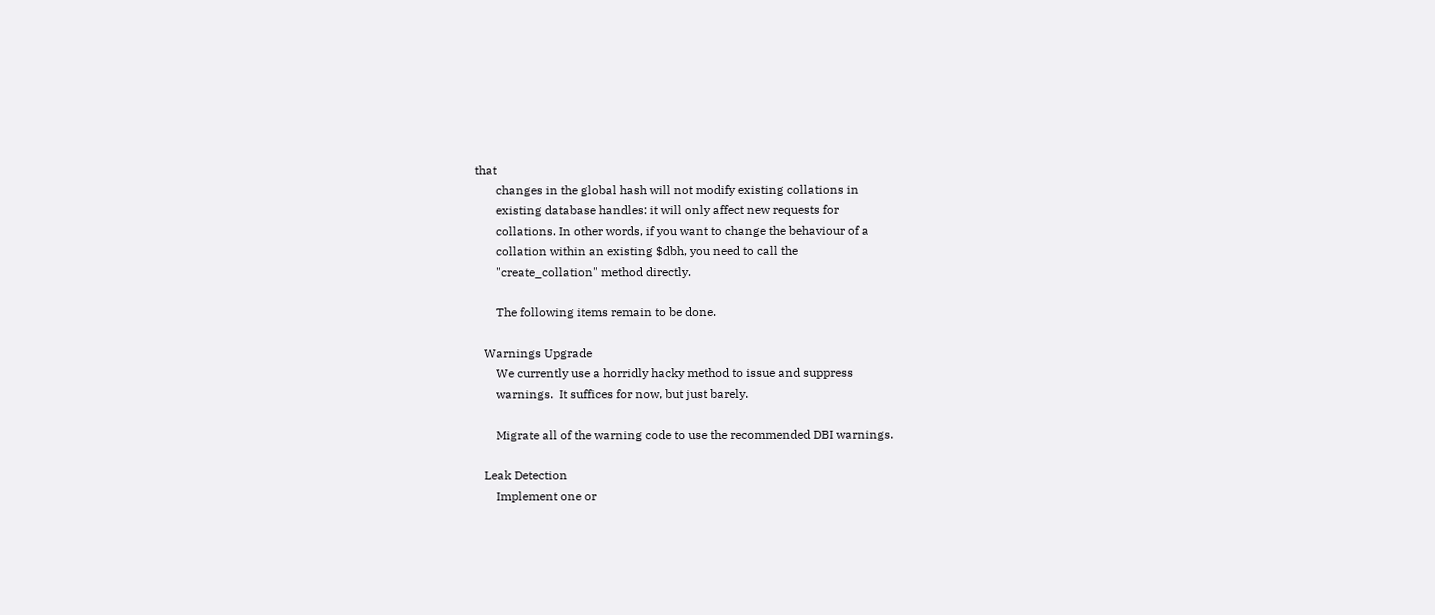that
       changes in the global hash will not modify existing collations in
       existing database handles: it will only affect new requests for
       collations. In other words, if you want to change the behaviour of a
       collation within an existing $dbh, you need to call the
       "create_collation" method directly.

       The following items remain to be done.

   Warnings Upgrade
       We currently use a horridly hacky method to issue and suppress
       warnings.  It suffices for now, but just barely.

       Migrate all of the warning code to use the recommended DBI warnings.

   Leak Detection
       Implement one or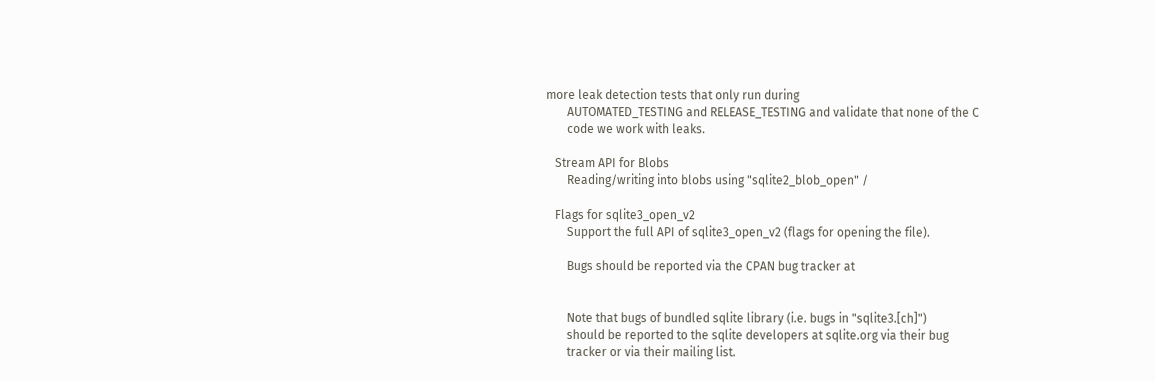more leak detection tests that only run during
       AUTOMATED_TESTING and RELEASE_TESTING and validate that none of the C
       code we work with leaks.

   Stream API for Blobs
       Reading/writing into blobs using "sqlite2_blob_open" /

   Flags for sqlite3_open_v2
       Support the full API of sqlite3_open_v2 (flags for opening the file).

       Bugs should be reported via the CPAN bug tracker at


       Note that bugs of bundled sqlite library (i.e. bugs in "sqlite3.[ch]")
       should be reported to the sqlite developers at sqlite.org via their bug
       tracker or via their mailing list.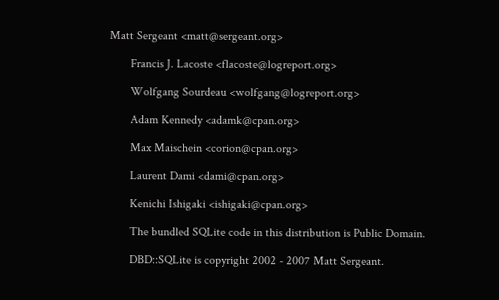Matt Sergeant <matt@sergeant.org>

       Francis J. Lacoste <flacoste@logreport.org>

       Wolfgang Sourdeau <wolfgang@logreport.org>

       Adam Kennedy <adamk@cpan.org>

       Max Maischein <corion@cpan.org>

       Laurent Dami <dami@cpan.org>

       Kenichi Ishigaki <ishigaki@cpan.org>

       The bundled SQLite code in this distribution is Public Domain.

       DBD::SQLite is copyright 2002 - 2007 Matt Sergeant.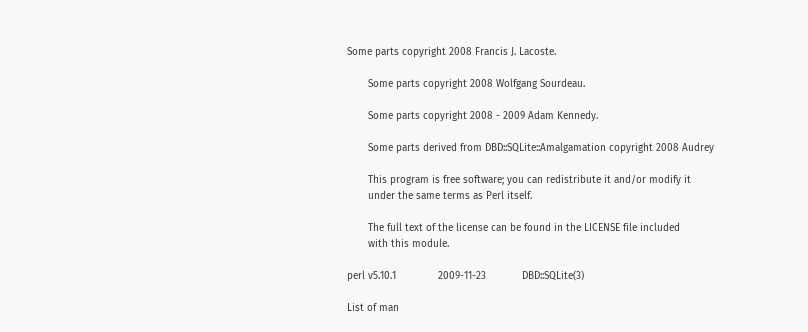Some parts copyright 2008 Francis J. Lacoste.

       Some parts copyright 2008 Wolfgang Sourdeau.

       Some parts copyright 2008 - 2009 Adam Kennedy.

       Some parts derived from DBD::SQLite::Amalgamation copyright 2008 Audrey

       This program is free software; you can redistribute it and/or modify it
       under the same terms as Perl itself.

       The full text of the license can be found in the LICENSE file included
       with this module.

perl v5.10.1              2009-11-23            DBD::SQLite(3)

List of man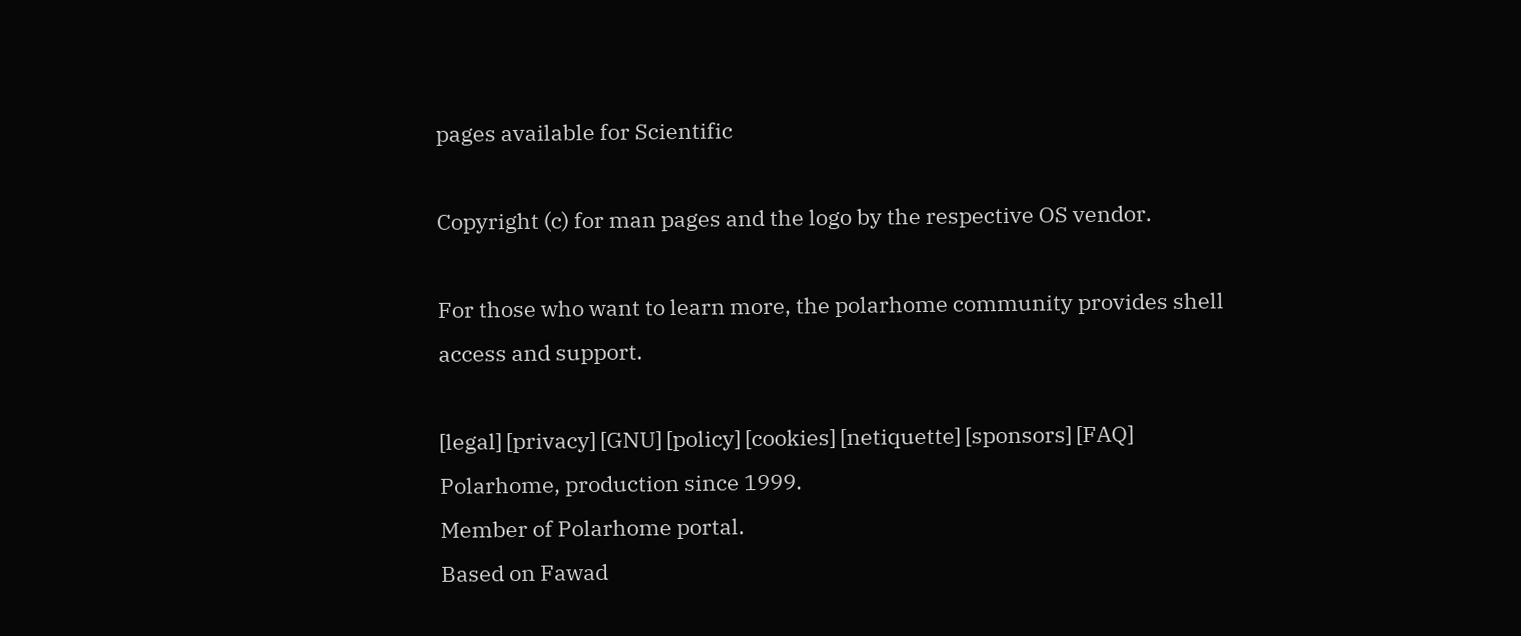pages available for Scientific

Copyright (c) for man pages and the logo by the respective OS vendor.

For those who want to learn more, the polarhome community provides shell access and support.

[legal] [privacy] [GNU] [policy] [cookies] [netiquette] [sponsors] [FAQ]
Polarhome, production since 1999.
Member of Polarhome portal.
Based on Fawad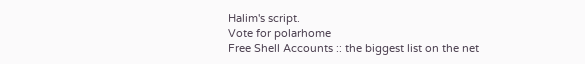Halim's script.
Vote for polarhome
Free Shell Accounts :: the biggest list on the net